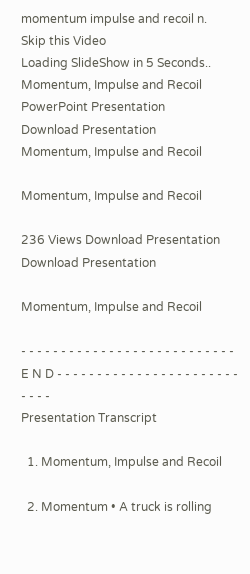momentum impulse and recoil n.
Skip this Video
Loading SlideShow in 5 Seconds..
Momentum, Impulse and Recoil PowerPoint Presentation
Download Presentation
Momentum, Impulse and Recoil

Momentum, Impulse and Recoil

236 Views Download Presentation
Download Presentation

Momentum, Impulse and Recoil

- - - - - - - - - - - - - - - - - - - - - - - - - - - E N D - - - - - - - - - - - - - - - - - - - - - - - - - - -
Presentation Transcript

  1. Momentum, Impulse and Recoil

  2. Momentum • A truck is rolling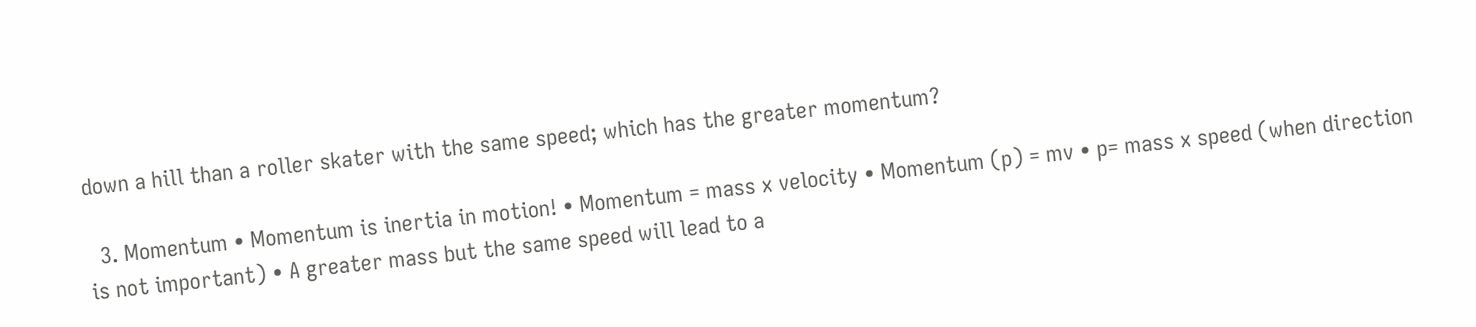down a hill than a roller skater with the same speed; which has the greater momentum?

  3. Momentum • Momentum is inertia in motion! • Momentum = mass x velocity • Momentum (p) = mv • p= mass x speed (when direction is not important) • A greater mass but the same speed will lead to a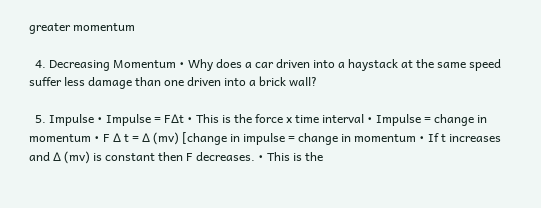greater momentum

  4. Decreasing Momentum • Why does a car driven into a haystack at the same speed suffer less damage than one driven into a brick wall?

  5. Impulse • Impulse = F∆t • This is the force x time interval • Impulse = change in momentum • F ∆ t = ∆ (mv) [change in impulse = change in momentum • If t increases and ∆ (mv) is constant then F decreases. • This is the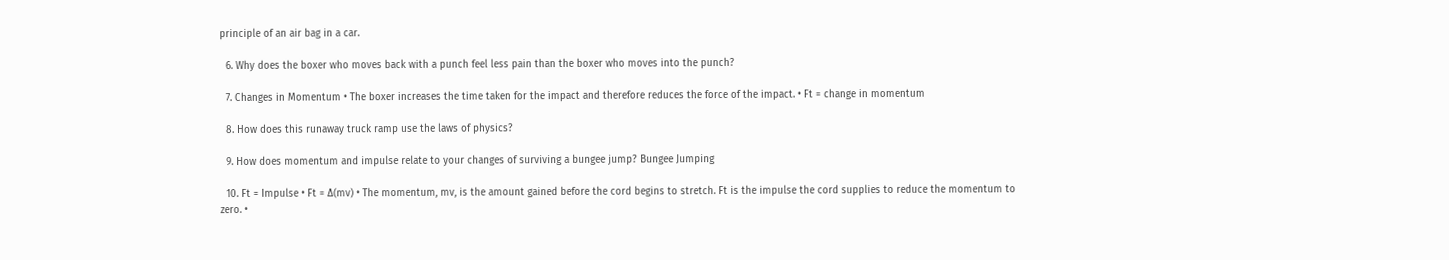principle of an air bag in a car.

  6. Why does the boxer who moves back with a punch feel less pain than the boxer who moves into the punch?

  7. Changes in Momentum • The boxer increases the time taken for the impact and therefore reduces the force of the impact. • Ft = change in momentum

  8. How does this runaway truck ramp use the laws of physics?

  9. How does momentum and impulse relate to your changes of surviving a bungee jump? Bungee Jumping

  10. Ft = Impulse • Ft = ∆(mv) • The momentum, mv, is the amount gained before the cord begins to stretch. Ft is the impulse the cord supplies to reduce the momentum to zero. •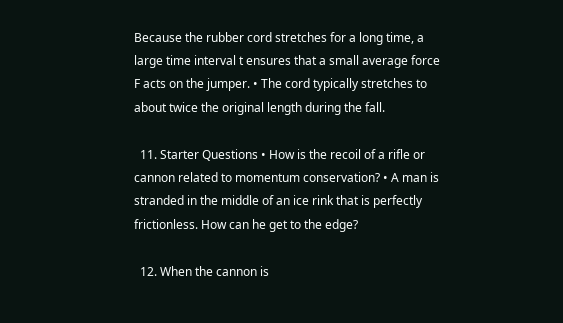Because the rubber cord stretches for a long time, a large time interval t ensures that a small average force F acts on the jumper. • The cord typically stretches to about twice the original length during the fall.

  11. Starter Questions • How is the recoil of a rifle or cannon related to momentum conservation? • A man is stranded in the middle of an ice rink that is perfectly frictionless. How can he get to the edge?

  12. When the cannon is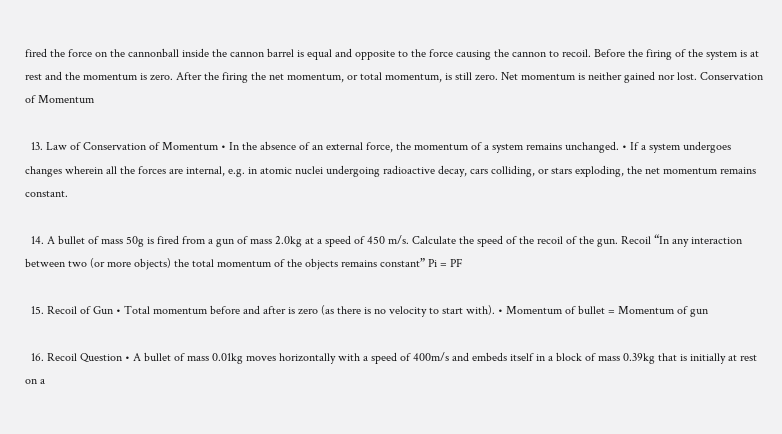fired the force on the cannonball inside the cannon barrel is equal and opposite to the force causing the cannon to recoil. Before the firing of the system is at rest and the momentum is zero. After the firing the net momentum, or total momentum, is still zero. Net momentum is neither gained nor lost. Conservation of Momentum

  13. Law of Conservation of Momentum • In the absence of an external force, the momentum of a system remains unchanged. • If a system undergoes changes wherein all the forces are internal, e.g. in atomic nuclei undergoing radioactive decay, cars colliding, or stars exploding, the net momentum remains constant.

  14. A bullet of mass 50g is fired from a gun of mass 2.0kg at a speed of 450 m/s. Calculate the speed of the recoil of the gun. Recoil “In any interaction between two (or more objects) the total momentum of the objects remains constant” Pi = PF

  15. Recoil of Gun • Total momentum before and after is zero (as there is no velocity to start with). • Momentum of bullet = Momentum of gun

  16. Recoil Question • A bullet of mass 0.01kg moves horizontally with a speed of 400m/s and embeds itself in a block of mass 0.39kg that is initially at rest on a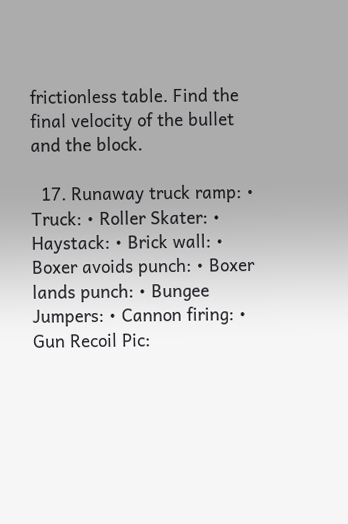frictionless table. Find the final velocity of the bullet and the block.

  17. Runaway truck ramp: • Truck: • Roller Skater: • Haystack: • Brick wall: • Boxer avoids punch: • Boxer lands punch: • Bungee Jumpers: • Cannon firing: • Gun Recoil Pic: